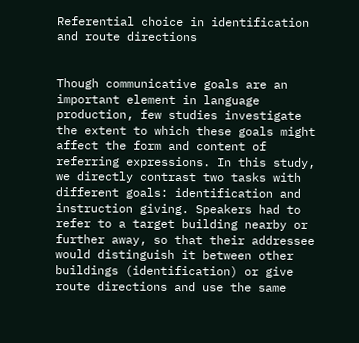Referential choice in identification and route directions


Though communicative goals are an important element in language production, few studies investigate the extent to which these goals might affect the form and content of referring expressions. In this study, we directly contrast two tasks with different goals: identification and instruction giving. Speakers had to refer to a target building nearby or further away, so that their addressee would distinguish it between other buildings (identification) or give route directions and use the same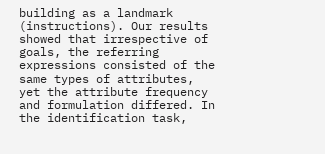building as a landmark (instructions). Our results showed that irrespective of goals, the referring expressions consisted of the same types of attributes, yet the attribute frequency and formulation differed. In the identification task,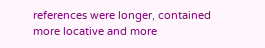references were longer, contained more locative and more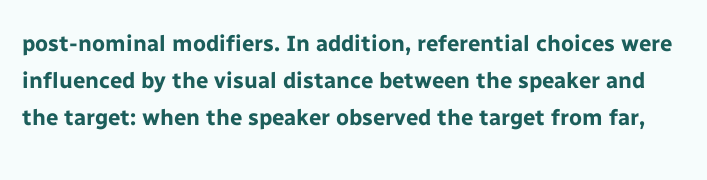post-nominal modifiers. In addition, referential choices were influenced by the visual distance between the speaker and the target: when the speaker observed the target from far,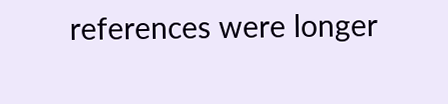references were longer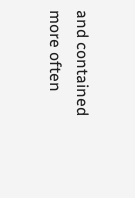and contained more often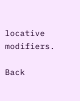locative modifiers.

Back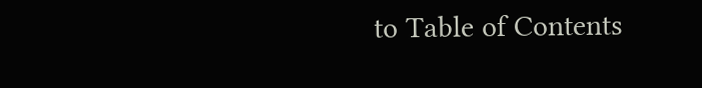to Table of Contents